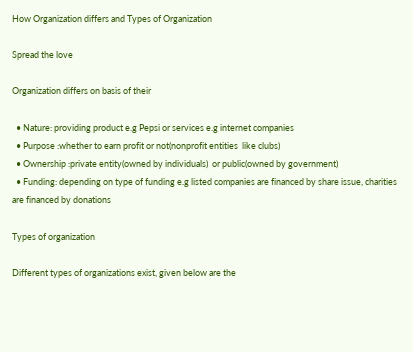How Organization differs and Types of Organization

Spread the love

Organization differs on basis of their

  • Nature: providing product e.g Pepsi or services e.g internet companies
  • Purpose :whether to earn profit or not(nonprofit entities  like clubs)
  • Ownership :private entity(owned by individuals)  or public(owned by government)
  • Funding: depending on type of funding e.g listed companies are financed by share issue, charities are financed by donations

Types of organization

Different types of organizations exist, given below are the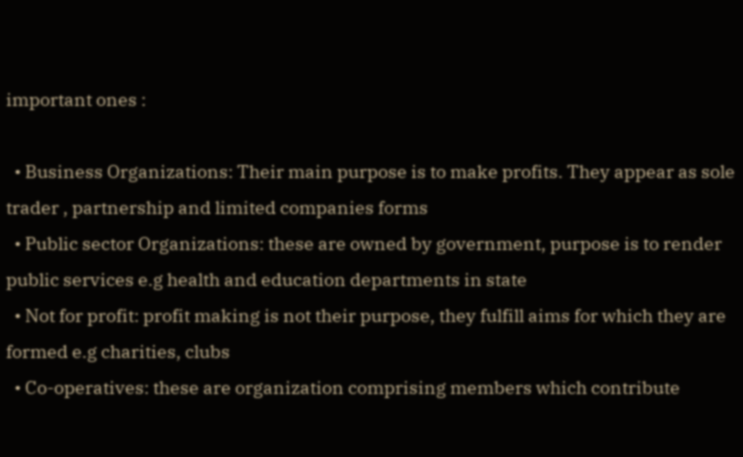important ones :

  • Business Organizations: Their main purpose is to make profits. They appear as sole trader , partnership and limited companies forms
  • Public sector Organizations: these are owned by government, purpose is to render public services e.g health and education departments in state
  • Not for profit: profit making is not their purpose, they fulfill aims for which they are formed e.g charities, clubs
  • Co-operatives: these are organization comprising members which contribute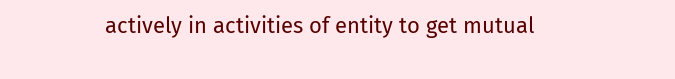actively in activities of entity to get mutual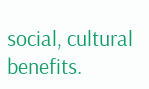social, cultural benefits.